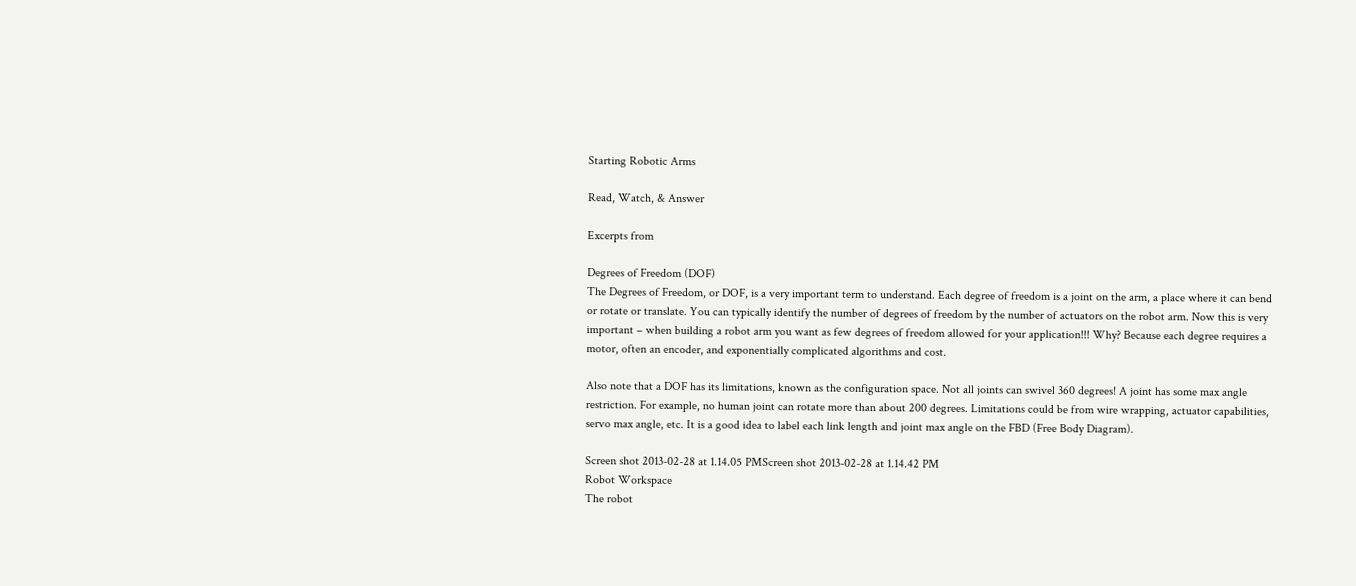Starting Robotic Arms

Read, Watch, & Answer

Excerpts from

Degrees of Freedom (DOF)
The Degrees of Freedom, or DOF, is a very important term to understand. Each degree of freedom is a joint on the arm, a place where it can bend or rotate or translate. You can typically identify the number of degrees of freedom by the number of actuators on the robot arm. Now this is very important – when building a robot arm you want as few degrees of freedom allowed for your application!!! Why? Because each degree requires a motor, often an encoder, and exponentially complicated algorithms and cost.

Also note that a DOF has its limitations, known as the configuration space. Not all joints can swivel 360 degrees! A joint has some max angle restriction. For example, no human joint can rotate more than about 200 degrees. Limitations could be from wire wrapping, actuator capabilities, servo max angle, etc. It is a good idea to label each link length and joint max angle on the FBD (Free Body Diagram).

Screen shot 2013-02-28 at 1.14.05 PMScreen shot 2013-02-28 at 1.14.42 PM
Robot Workspace
The robot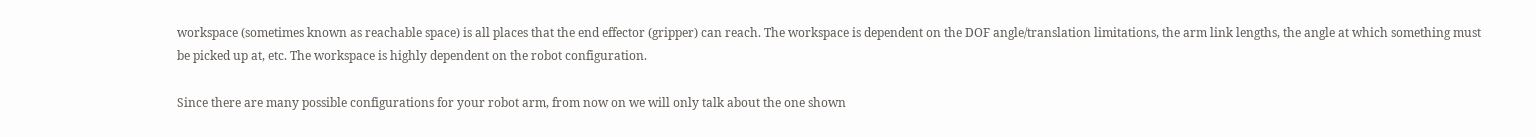workspace (sometimes known as reachable space) is all places that the end effector (gripper) can reach. The workspace is dependent on the DOF angle/translation limitations, the arm link lengths, the angle at which something must be picked up at, etc. The workspace is highly dependent on the robot configuration.

Since there are many possible configurations for your robot arm, from now on we will only talk about the one shown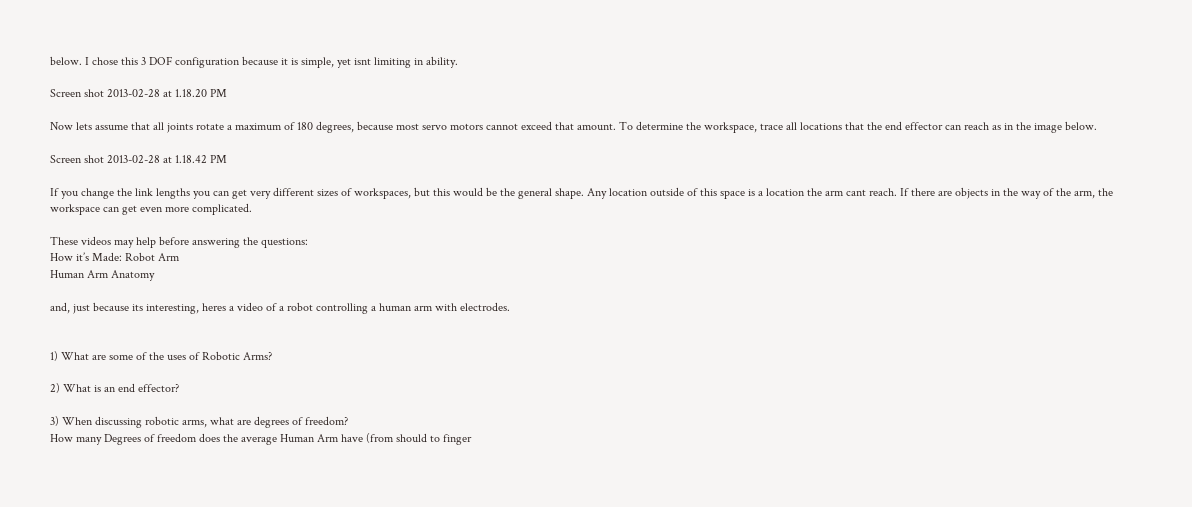below. I chose this 3 DOF configuration because it is simple, yet isnt limiting in ability.

Screen shot 2013-02-28 at 1.18.20 PM

Now lets assume that all joints rotate a maximum of 180 degrees, because most servo motors cannot exceed that amount. To determine the workspace, trace all locations that the end effector can reach as in the image below.

Screen shot 2013-02-28 at 1.18.42 PM

If you change the link lengths you can get very different sizes of workspaces, but this would be the general shape. Any location outside of this space is a location the arm cant reach. If there are objects in the way of the arm, the workspace can get even more complicated.

These videos may help before answering the questions:
How it’s Made: Robot Arm
Human Arm Anatomy

and, just because its interesting, heres a video of a robot controlling a human arm with electrodes.


1) What are some of the uses of Robotic Arms?

2) What is an end effector?

3) When discussing robotic arms, what are degrees of freedom?
How many Degrees of freedom does the average Human Arm have (from should to finger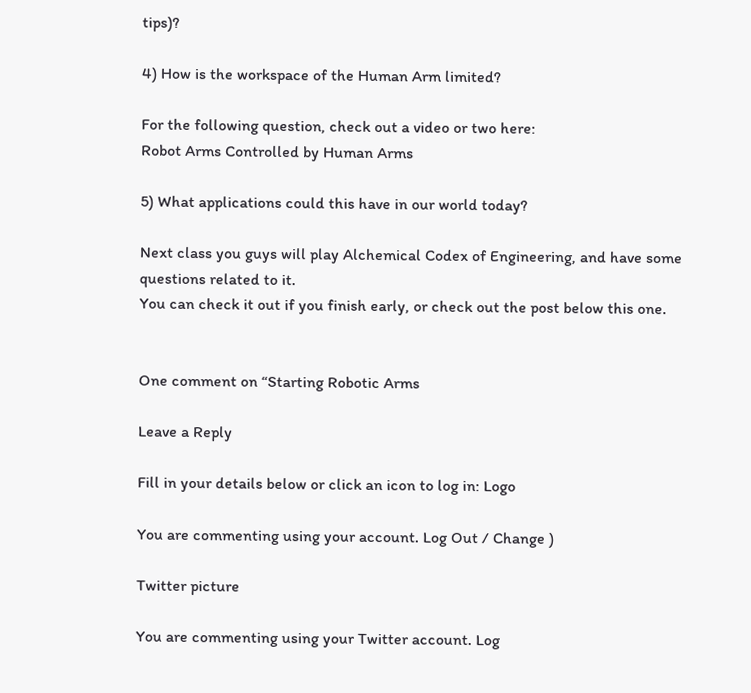tips)?

4) How is the workspace of the Human Arm limited?

For the following question, check out a video or two here:
Robot Arms Controlled by Human Arms

5) What applications could this have in our world today?

Next class you guys will play Alchemical Codex of Engineering, and have some questions related to it.
You can check it out if you finish early, or check out the post below this one.


One comment on “Starting Robotic Arms

Leave a Reply

Fill in your details below or click an icon to log in: Logo

You are commenting using your account. Log Out / Change )

Twitter picture

You are commenting using your Twitter account. Log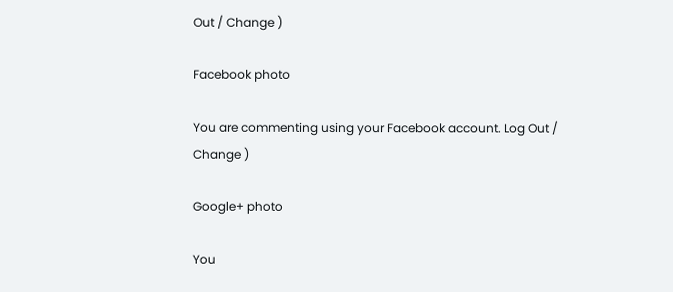Out / Change )

Facebook photo

You are commenting using your Facebook account. Log Out / Change )

Google+ photo

You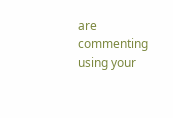are commenting using your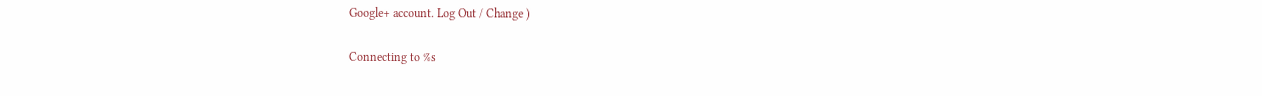Google+ account. Log Out / Change )

Connecting to %s